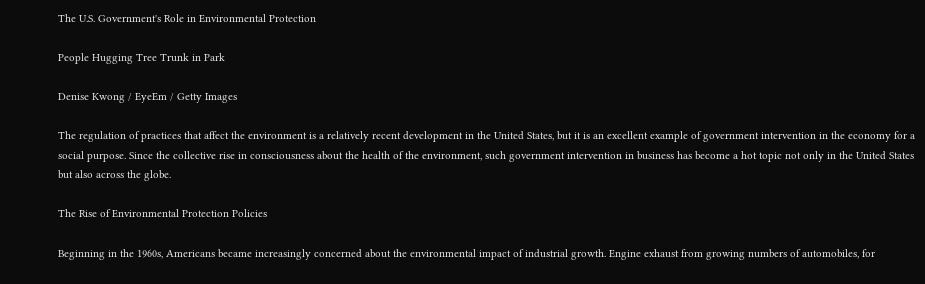The U.S. Government's Role in Environmental Protection

People Hugging Tree Trunk in Park

Denise Kwong / EyeEm / Getty Images

The regulation of practices that affect the environment is a relatively recent development in the United States, but it is an excellent example of government intervention in the economy for a social purpose. Since the collective rise in consciousness about the health of the environment, such government intervention in business has become a hot topic not only in the United States but also across the globe.

The Rise of Environmental Protection Policies

Beginning in the 1960s, Americans became increasingly concerned about the environmental impact of industrial growth. Engine exhaust from growing numbers of automobiles, for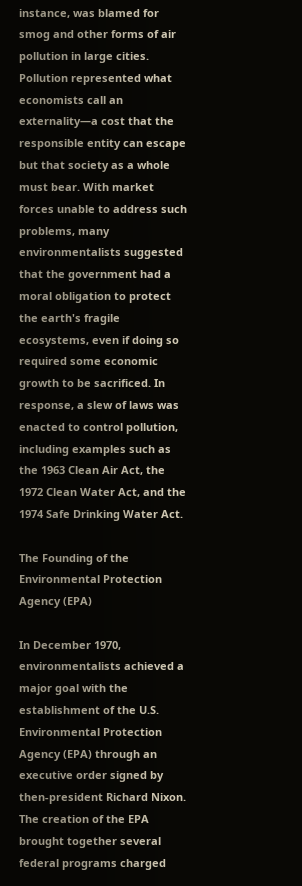instance, was blamed for smog and other forms of air pollution in large cities. Pollution represented what economists call an externality—a cost that the responsible entity can escape but that society as a whole must bear. With market forces unable to address such problems, many environmentalists suggested that the government had a moral obligation to protect the earth's fragile ecosystems, even if doing so required some economic growth to be sacrificed. In response, a slew of laws was enacted to control pollution, including examples such as the 1963 Clean Air Act, the 1972 Clean Water Act, and the 1974 Safe Drinking Water Act.

The Founding of the Environmental Protection Agency (EPA)

In December 1970, environmentalists achieved a major goal with the establishment of the U.S. Environmental Protection Agency (EPA) through an executive order signed by then-president Richard Nixon. The creation of the EPA brought together several federal programs charged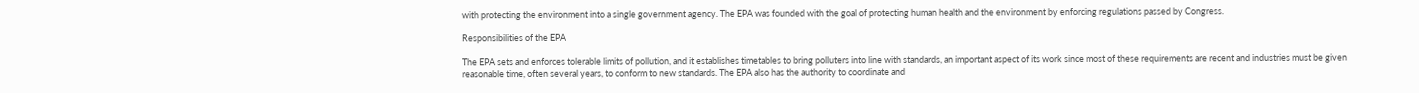with protecting the environment into a single government agency. The EPA was founded with the goal of protecting human health and the environment by enforcing regulations passed by Congress.

Responsibilities of the EPA

The EPA sets and enforces tolerable limits of pollution, and it establishes timetables to bring polluters into line with standards, an important aspect of its work since most of these requirements are recent and industries must be given reasonable time, often several years, to conform to new standards. The EPA also has the authority to coordinate and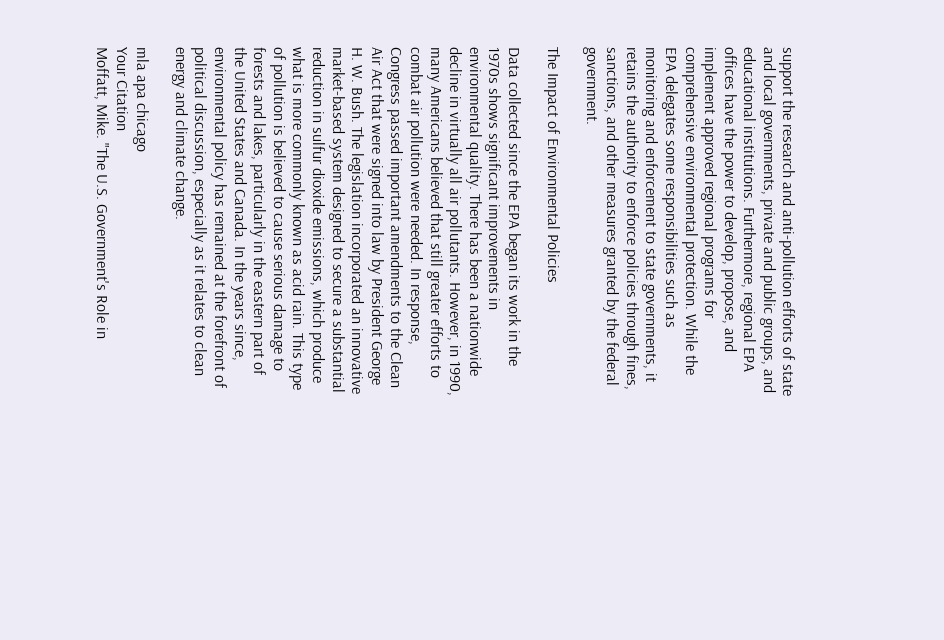support the research and anti-pollution efforts of state and local governments, private and public groups, and educational institutions. Furthermore, regional EPA offices have the power to develop, propose, and implement approved regional programs for comprehensive environmental protection. While the EPA delegates some responsibilities such as monitoring and enforcement to state governments, it retains the authority to enforce policies through fines, sanctions, and other measures granted by the federal government.

The Impact of Environmental Policies

Data collected since the EPA began its work in the 1970s shows significant improvements in environmental quality. There has been a nationwide decline in virtually all air pollutants. However, in 1990, many Americans believed that still greater efforts to combat air pollution were needed. In response, Congress passed important amendments to the Clean Air Act that were signed into law by President George H. W. Bush. The legislation incorporated an innovative market-based system designed to secure a substantial reduction in sulfur dioxide emissions, which produce what is more commonly known as acid rain. This type of pollution is believed to cause serious damage to forests and lakes, particularly in the eastern part of the United States and Canada. In the years since, environmental policy has remained at the forefront of political discussion, especially as it relates to clean energy and climate change.

mla apa chicago
Your Citation
Moffatt, Mike. "The U.S. Government's Role in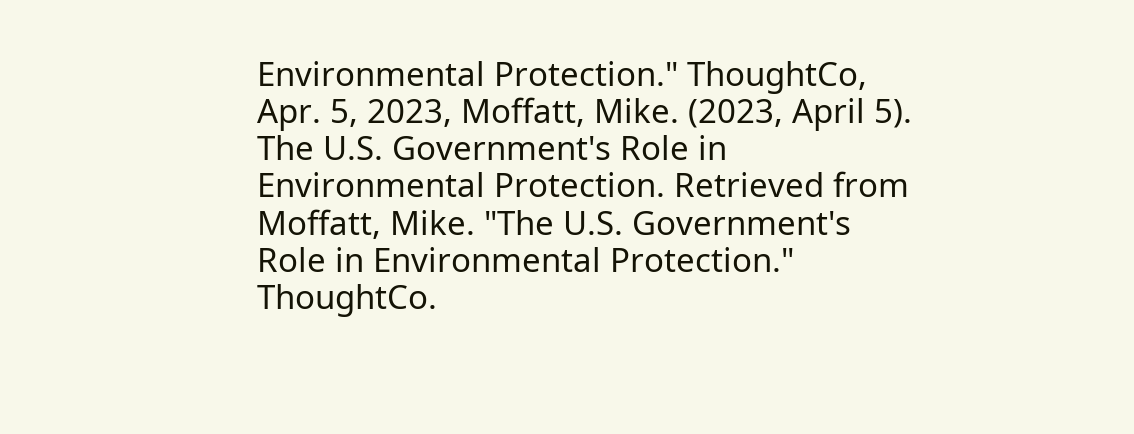Environmental Protection." ThoughtCo, Apr. 5, 2023, Moffatt, Mike. (2023, April 5). The U.S. Government's Role in Environmental Protection. Retrieved from Moffatt, Mike. "The U.S. Government's Role in Environmental Protection." ThoughtCo.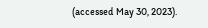(accessed May 30, 2023).